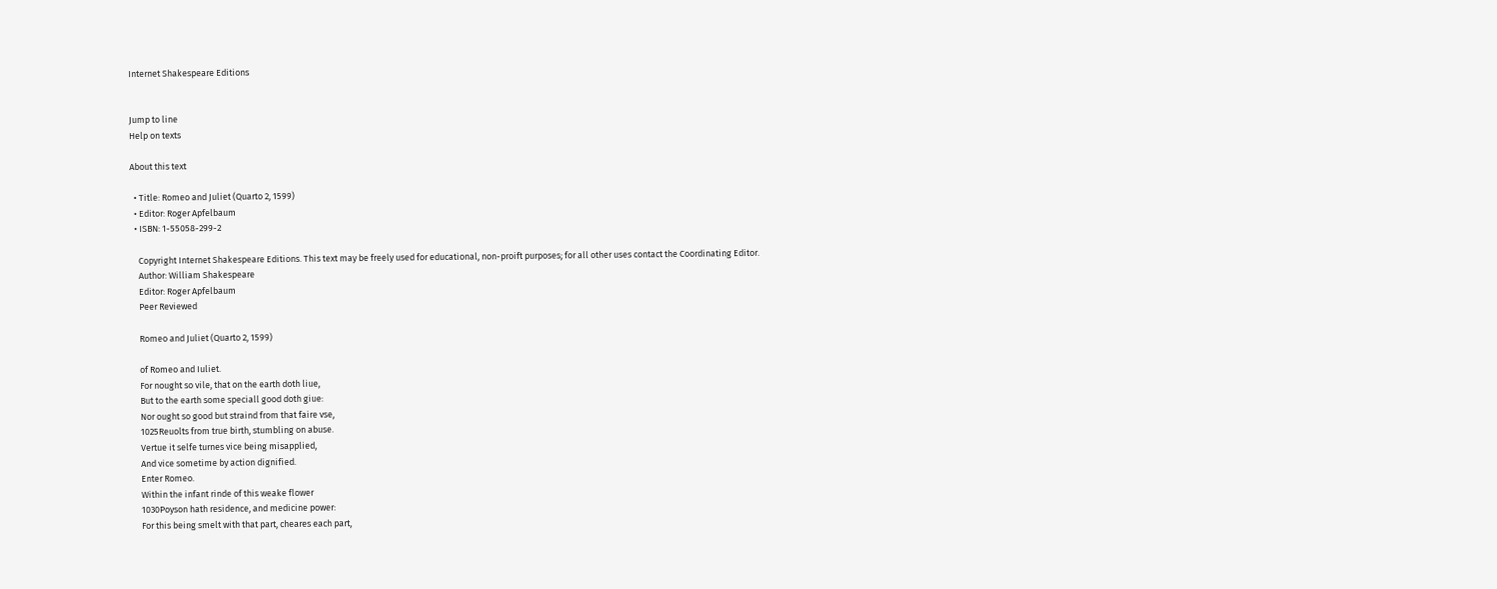Internet Shakespeare Editions


Jump to line
Help on texts

About this text

  • Title: Romeo and Juliet (Quarto 2, 1599)
  • Editor: Roger Apfelbaum
  • ISBN: 1-55058-299-2

    Copyright Internet Shakespeare Editions. This text may be freely used for educational, non-proift purposes; for all other uses contact the Coordinating Editor.
    Author: William Shakespeare
    Editor: Roger Apfelbaum
    Peer Reviewed

    Romeo and Juliet (Quarto 2, 1599)

    of Romeo and Iuliet.
    For nought so vile, that on the earth doth liue,
    But to the earth some speciall good doth giue:
    Nor ought so good but straind from that faire vse,
    1025Reuolts from true birth, stumbling on abuse.
    Vertue it selfe turnes vice being misapplied,
    And vice sometime by action dignified.
    Enter Romeo.
    Within the infant rinde of this weake flower
    1030Poyson hath residence, and medicine power:
    For this being smelt with that part, cheares each part,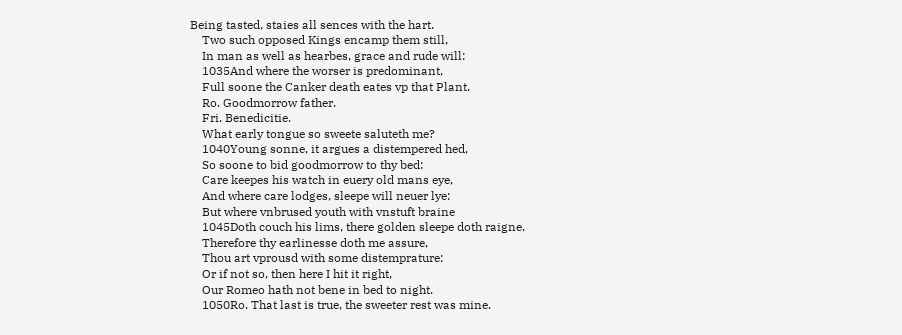Being tasted, staies all sences with the hart.
    Two such opposed Kings encamp them still,
    In man as well as hearbes, grace and rude will:
    1035And where the worser is predominant,
    Full soone the Canker death eates vp that Plant.
    Ro. Goodmorrow father.
    Fri. Benedicitie.
    What early tongue so sweete saluteth me?
    1040Young sonne, it argues a distempered hed,
    So soone to bid goodmorrow to thy bed:
    Care keepes his watch in euery old mans eye,
    And where care lodges, sleepe will neuer lye:
    But where vnbrused youth with vnstuft braine
    1045Doth couch his lims, there golden sleepe doth raigne.
    Therefore thy earlinesse doth me assure,
    Thou art vprousd with some distemprature:
    Or if not so, then here I hit it right,
    Our Romeo hath not bene in bed to night.
    1050Ro. That last is true, the sweeter rest was mine.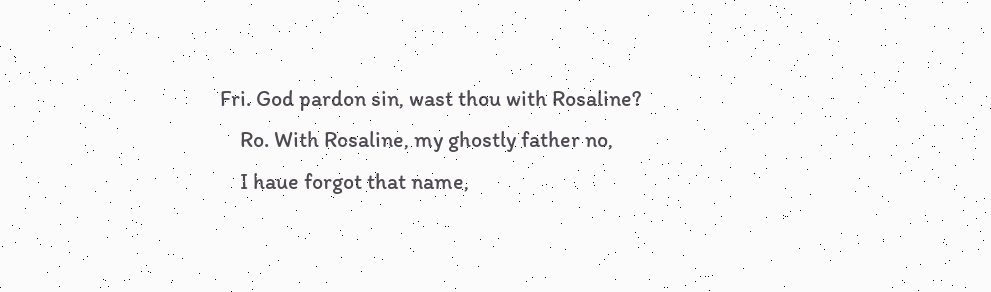Fri. God pardon sin, wast thou with Rosaline?
    Ro. With Rosaline, my ghostly father no,
    I haue forgot that name,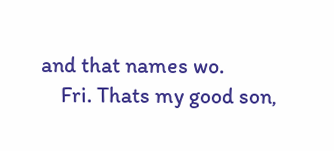and that names wo.
    Fri. Thats my good son,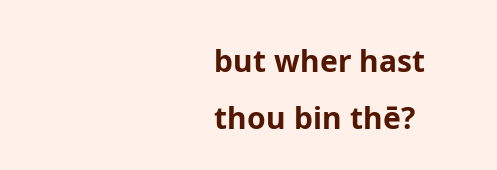but wher hast thou bin thē?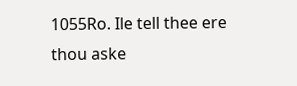1055Ro. Ile tell thee ere thou aske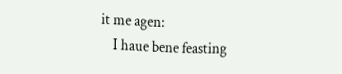it me agen:
    I haue bene feasting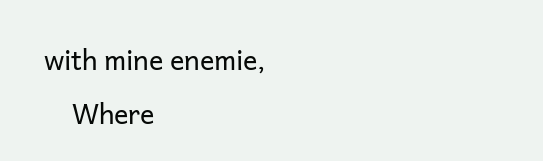with mine enemie,
    Where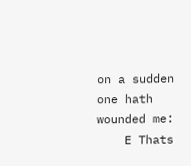on a sudden one hath wounded me:
    E Thats